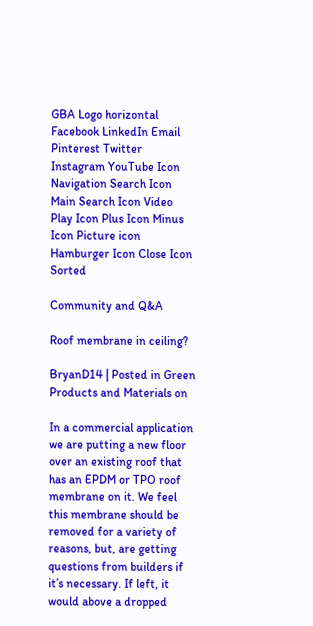GBA Logo horizontal Facebook LinkedIn Email Pinterest Twitter Instagram YouTube Icon Navigation Search Icon Main Search Icon Video Play Icon Plus Icon Minus Icon Picture icon Hamburger Icon Close Icon Sorted

Community and Q&A

Roof membrane in ceiling?

BryanD14 | Posted in Green Products and Materials on

In a commercial application we are putting a new floor over an existing roof that has an EPDM or TPO roof membrane on it. We feel this membrane should be removed for a variety of reasons, but, are getting questions from builders if it’s necessary. If left, it would above a dropped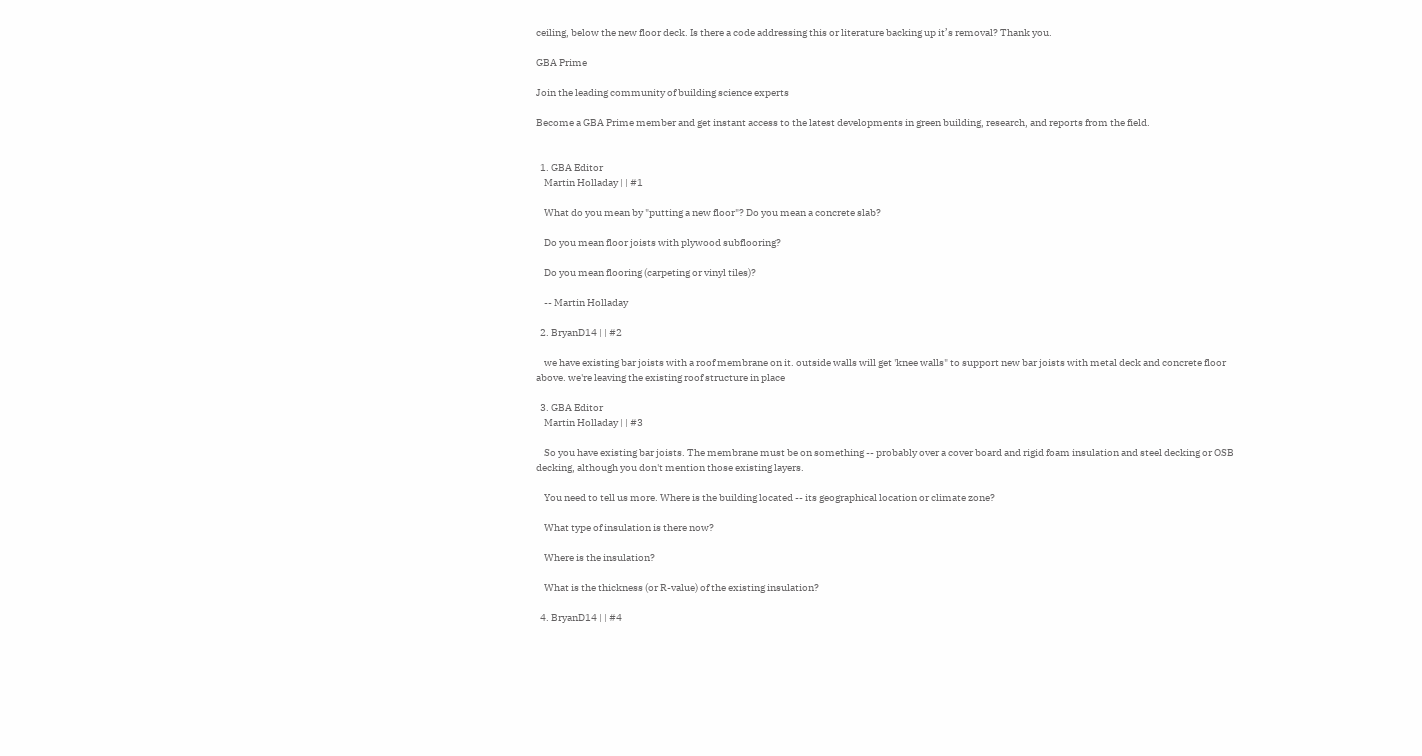ceiling, below the new floor deck. Is there a code addressing this or literature backing up it’s removal? Thank you.

GBA Prime

Join the leading community of building science experts

Become a GBA Prime member and get instant access to the latest developments in green building, research, and reports from the field.


  1. GBA Editor
    Martin Holladay | | #1

    What do you mean by "putting a new floor"? Do you mean a concrete slab?

    Do you mean floor joists with plywood subflooring?

    Do you mean flooring (carpeting or vinyl tiles)?

    -- Martin Holladay

  2. BryanD14 | | #2

    we have existing bar joists with a roof membrane on it. outside walls will get 'knee walls" to support new bar joists with metal deck and concrete floor above. we're leaving the existing roof structure in place

  3. GBA Editor
    Martin Holladay | | #3

    So you have existing bar joists. The membrane must be on something -- probably over a cover board and rigid foam insulation and steel decking or OSB decking, although you don't mention those existing layers.

    You need to tell us more. Where is the building located -- its geographical location or climate zone?

    What type of insulation is there now?

    Where is the insulation?

    What is the thickness (or R-value) of the existing insulation?

  4. BryanD14 | | #4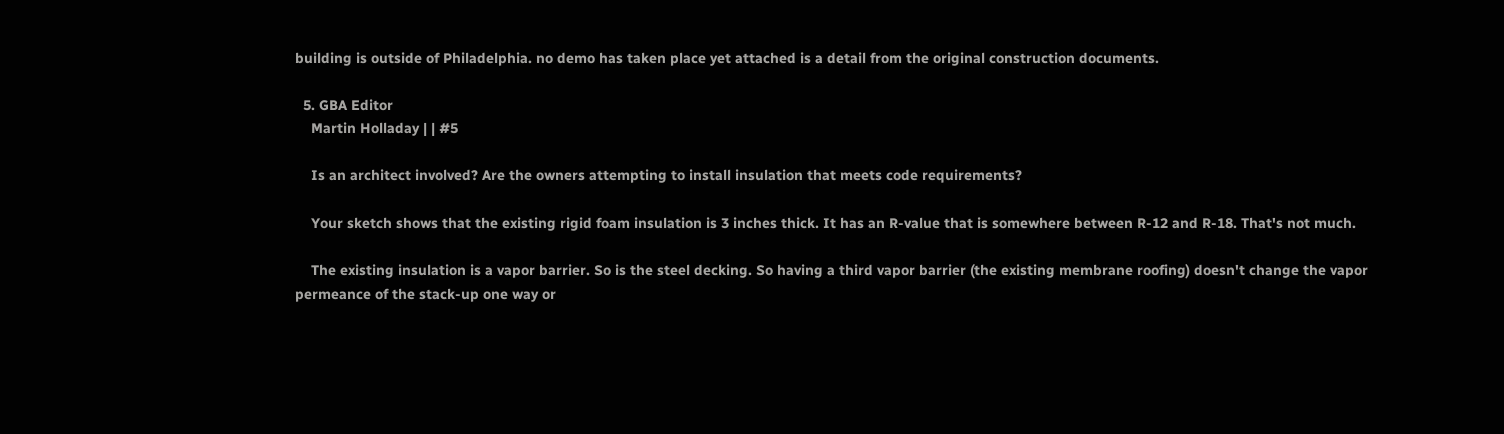building is outside of Philadelphia. no demo has taken place yet attached is a detail from the original construction documents.

  5. GBA Editor
    Martin Holladay | | #5

    Is an architect involved? Are the owners attempting to install insulation that meets code requirements?

    Your sketch shows that the existing rigid foam insulation is 3 inches thick. It has an R-value that is somewhere between R-12 and R-18. That's not much.

    The existing insulation is a vapor barrier. So is the steel decking. So having a third vapor barrier (the existing membrane roofing) doesn't change the vapor permeance of the stack-up one way or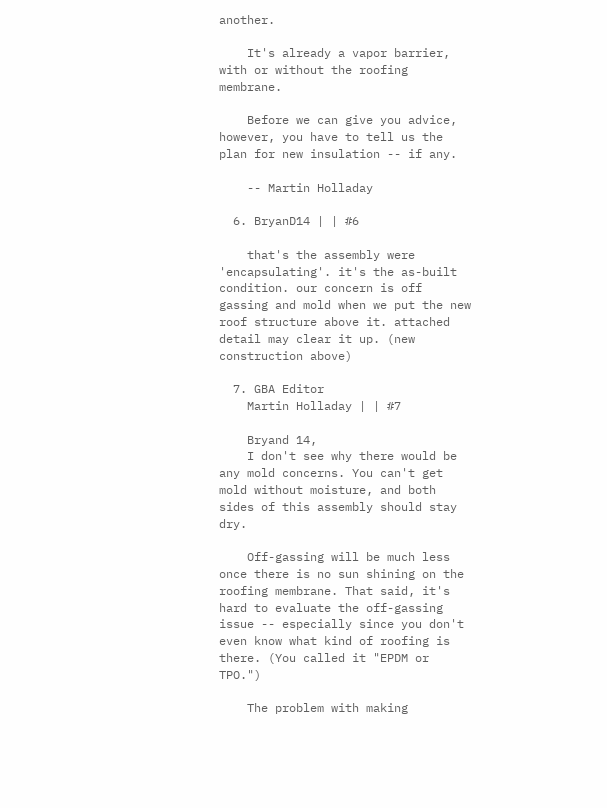another.

    It's already a vapor barrier, with or without the roofing membrane.

    Before we can give you advice, however, you have to tell us the plan for new insulation -- if any.

    -- Martin Holladay

  6. BryanD14 | | #6

    that's the assembly were 'encapsulating'. it's the as-built condition. our concern is off gassing and mold when we put the new roof structure above it. attached detail may clear it up. (new construction above)

  7. GBA Editor
    Martin Holladay | | #7

    Bryand 14,
    I don't see why there would be any mold concerns. You can't get mold without moisture, and both sides of this assembly should stay dry.

    Off-gassing will be much less once there is no sun shining on the roofing membrane. That said, it's hard to evaluate the off-gassing issue -- especially since you don't even know what kind of roofing is there. (You called it "EPDM or TPO.")

    The problem with making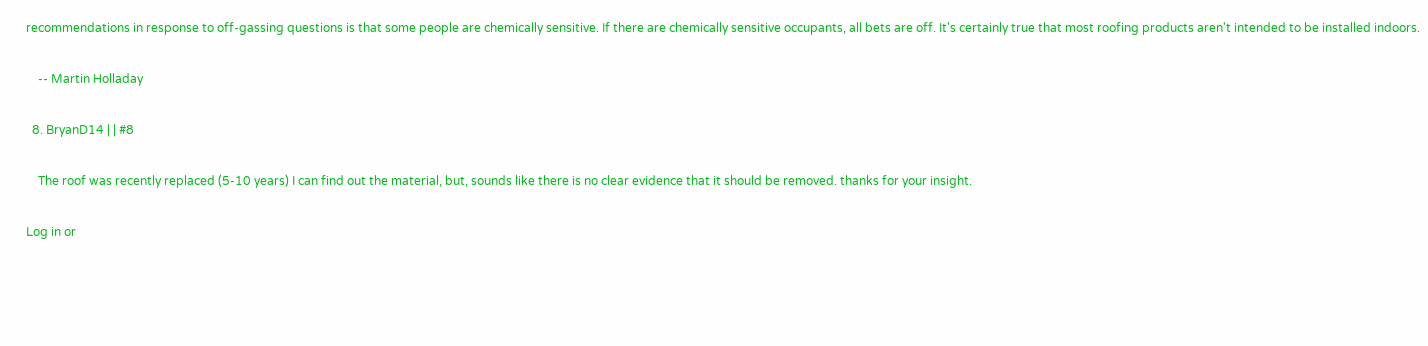recommendations in response to off-gassing questions is that some people are chemically sensitive. If there are chemically sensitive occupants, all bets are off. It's certainly true that most roofing products aren't intended to be installed indoors.

    -- Martin Holladay

  8. BryanD14 | | #8

    The roof was recently replaced (5-10 years) I can find out the material, but, sounds like there is no clear evidence that it should be removed. thanks for your insight.

Log in or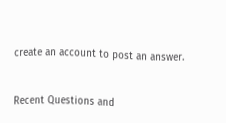create an account to post an answer.


Recent Questions and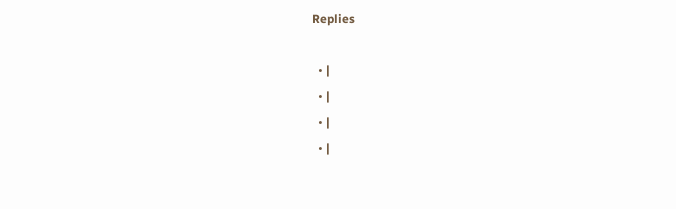Replies

  • |
  • |
  • |
  • |